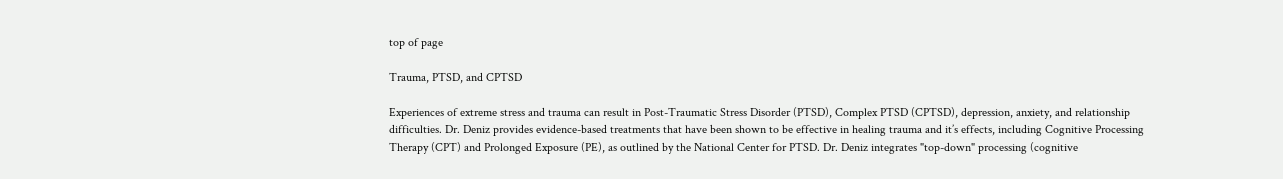top of page

Trauma, PTSD, and CPTSD

Experiences of extreme stress and trauma can result in Post-Traumatic Stress Disorder (PTSD), Complex PTSD (CPTSD), depression, anxiety, and relationship difficulties. Dr. Deniz provides evidence-based treatments that have been shown to be effective in healing trauma and it’s effects, including Cognitive Processing Therapy (CPT) and Prolonged Exposure (PE), as outlined by the National Center for PTSD. Dr. Deniz integrates "top-down" processing (cognitive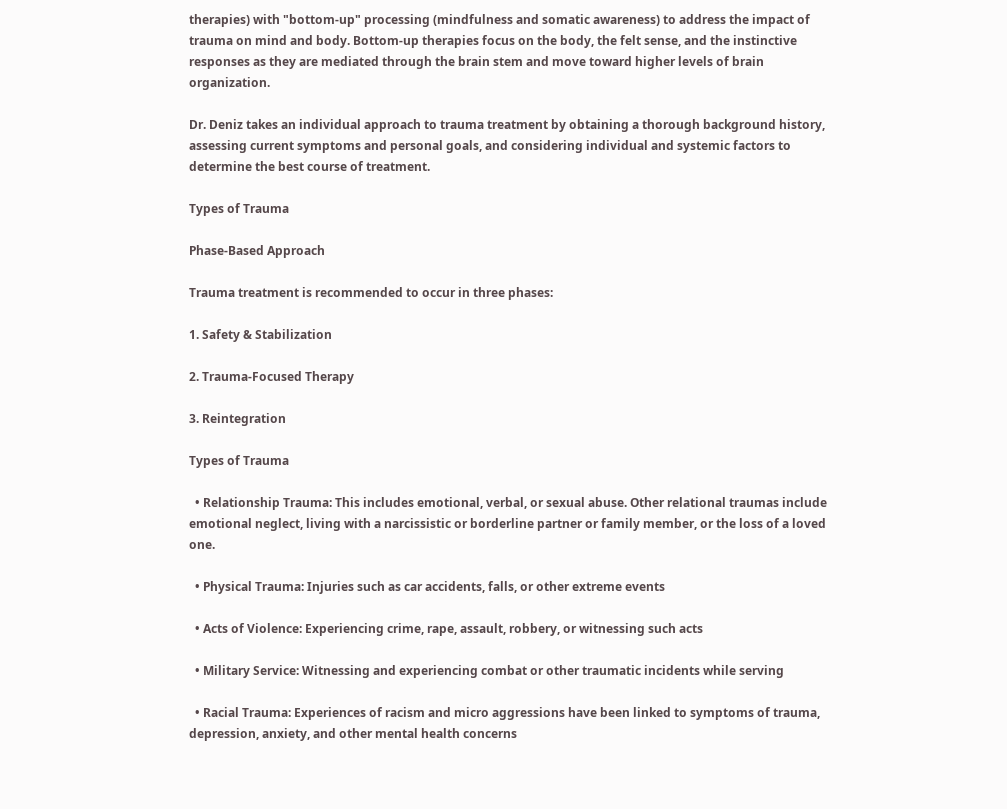therapies) with "bottom-up" processing (mindfulness and somatic awareness) to address the impact of trauma on mind and body. Bottom-up therapies focus on the body, the felt sense, and the instinctive responses as they are mediated through the brain stem and move toward higher levels of brain organization.

Dr. Deniz takes an individual approach to trauma treatment by obtaining a thorough background history, assessing current symptoms and personal goals, and considering individual and systemic factors to determine the best course of treatment.

Types of Trauma

Phase-Based Approach

Trauma treatment is recommended to occur in three phases:

1. Safety & Stabilization

2. Trauma-Focused Therapy

3. Reintegration

Types of Trauma

  • Relationship Trauma: This includes emotional, verbal, or sexual abuse. Other relational traumas include emotional neglect, living with a narcissistic or borderline partner or family member, or the loss of a loved one.

  • Physical Trauma: Injuries such as car accidents, falls, or other extreme events

  • Acts of Violence: Experiencing crime, rape, assault, robbery, or witnessing such acts

  • Military Service: Witnessing and experiencing combat or other traumatic incidents while serving

  • Racial Trauma: Experiences of racism and micro aggressions have been linked to symptoms of trauma, depression, anxiety, and other mental health concerns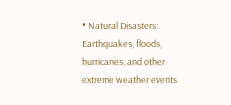• Natural Disasters: Earthquakes, floods, hurricanes, and other extreme weather events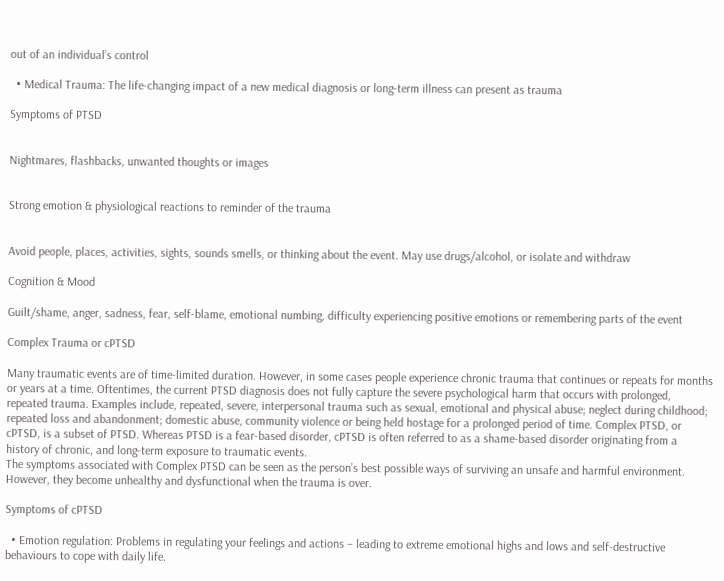out of an individual’s control

  • Medical Trauma: The life-changing impact of a new medical diagnosis or long-term illness can present as trauma

Symptoms of PTSD


Nightmares, flashbacks, unwanted thoughts or images


Strong emotion & physiological reactions to reminder of the trauma


Avoid people, places, activities, sights, sounds smells, or thinking about the event. May use drugs/alcohol, or isolate and withdraw

Cognition & Mood

Guilt/shame, anger, sadness, fear, self-blame, emotional numbing, difficulty experiencing positive emotions or remembering parts of the event

Complex Trauma or cPTSD

Many traumatic events are of time-limited duration. However, in some cases people experience chronic trauma that continues or repeats for months or years at a time. Oftentimes, the current PTSD diagnosis does not fully capture the severe psychological harm that occurs with prolonged, repeated trauma. Examples include, repeated, severe, interpersonal trauma such as sexual, emotional and physical abuse; neglect during childhood; repeated loss and abandonment; domestic abuse, community violence or being held hostage for a prolonged period of time. Complex PTSD, or cPTSD, is a subset of PTSD. Whereas PTSD is a fear-based disorder, cPTSD is often referred to as a shame-based disorder originating from a history of chronic, and long-term exposure to traumatic events.
The symptoms associated with Complex PTSD can be seen as the person’s best possible ways of surviving an unsafe and harmful environment. However, they become unhealthy and dysfunctional when the trauma is over.

Symptoms of cPTSD

  • Emotion regulation: Problems in regulating your feelings and actions – leading to extreme emotional highs and lows and self-destructive behaviours to cope with daily life.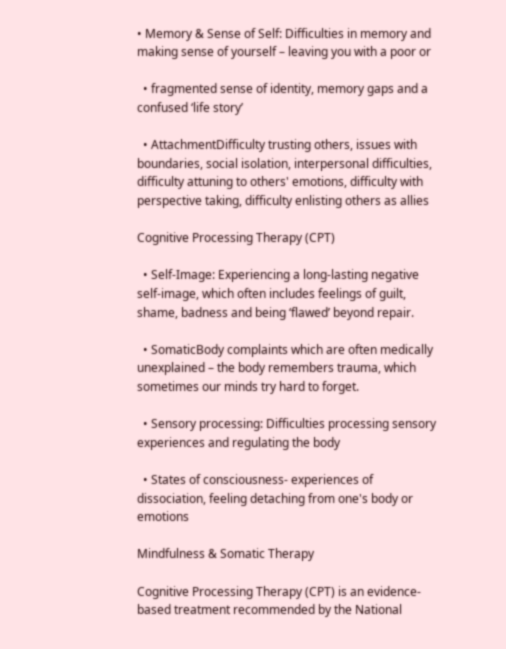• Memory & Sense of Self: Difficulties in memory and making sense of yourself – leaving you with a poor or

  • fragmented sense of identity, memory gaps and a confused ‘life story’

  • AttachmentDifficulty trusting others, issues with boundaries, social isolation, interpersonal difficulties, difficulty attuning to others' emotions, difficulty with perspective taking, difficulty enlisting others as allies

Cognitive Processing Therapy (CPT)

  • Self-Image: Experiencing a long-lasting negative self-image, which often includes feelings of guilt, shame, badness and being ‘flawed’ beyond repair.

  • SomaticBody complaints which are often medically unexplained – the body remembers trauma, which sometimes our minds try hard to forget.

  • Sensory processing: Difficulties processing sensory experiences and regulating the body

  • States of consciousness- experiences of dissociation, feeling detaching from one's body or emotions

Mindfulness & Somatic Therapy

Cognitive Processing Therapy (CPT) is an evidence-based treatment recommended by the National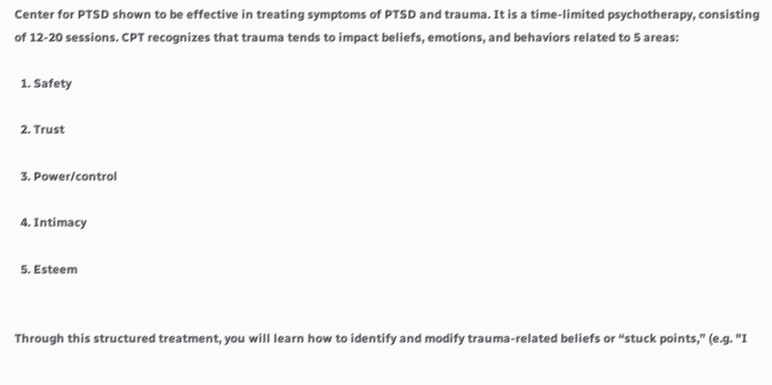Center for PTSD shown to be effective in treating symptoms of PTSD and trauma. It is a time-limited psychotherapy, consisting of 12-20 sessions. CPT recognizes that trauma tends to impact beliefs, emotions, and behaviors related to 5 areas:

  1. Safety

  2. Trust

  3. Power/control

  4. Intimacy

  5. Esteem


Through this structured treatment, you will learn how to identify and modify trauma-related beliefs or “stuck points,” (e.g. "I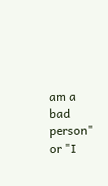am a bad person" or "I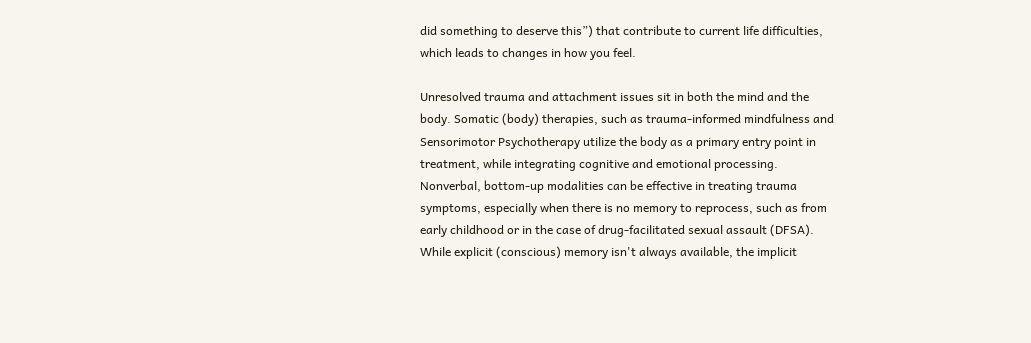did something to deserve this”) that contribute to current life difficulties, which leads to changes in how you feel.

Unresolved trauma and attachment issues sit in both the mind and the body. Somatic (body) therapies, such as trauma-informed mindfulness and Sensorimotor Psychotherapy utilize the body as a primary entry point in treatment, while integrating cognitive and emotional processing. Nonverbal, bottom-up modalities can be effective in treating trauma symptoms, especially when there is no memory to reprocess, such as from early childhood or in the case of drug-facilitated sexual assault (DFSA). While explicit (conscious) memory isn't always available, the implicit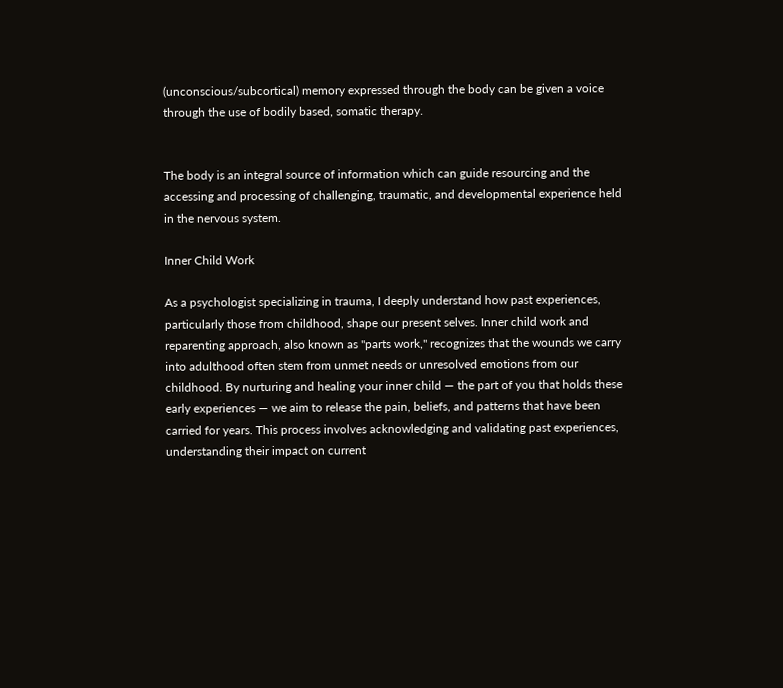(unconscious/subcortical) memory expressed through the body can be given a voice through the use of bodily based, somatic therapy.


The body is an integral source of information which can guide resourcing and the accessing and processing of challenging, traumatic, and developmental experience held in the nervous system.

Inner Child Work

As a psychologist specializing in trauma, I deeply understand how past experiences, particularly those from childhood, shape our present selves. Inner child work and reparenting approach, also known as "parts work," recognizes that the wounds we carry into adulthood often stem from unmet needs or unresolved emotions from our childhood. By nurturing and healing your inner child — the part of you that holds these early experiences — we aim to release the pain, beliefs, and patterns that have been carried for years. This process involves acknowledging and validating past experiences, understanding their impact on current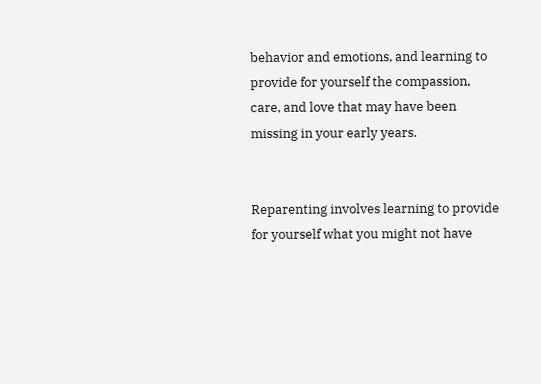behavior and emotions, and learning to provide for yourself the compassion, care, and love that may have been missing in your early years.


Reparenting involves learning to provide for yourself what you might not have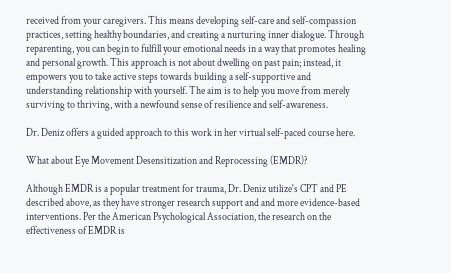received from your caregivers. This means developing self-care and self-compassion practices, setting healthy boundaries, and creating a nurturing inner dialogue. Through reparenting, you can begin to fulfill your emotional needs in a way that promotes healing and personal growth. This approach is not about dwelling on past pain; instead, it empowers you to take active steps towards building a self-supportive and understanding relationship with yourself. The aim is to help you move from merely surviving to thriving, with a newfound sense of resilience and self-awareness.

Dr. Deniz offers a guided approach to this work in her virtual self-paced course here.

What about Eye Movement Desensitization and Reprocessing (EMDR)?

Although EMDR is a popular treatment for trauma, Dr. Deniz utilize's CPT and PE described above, as they have stronger research support and and more evidence-based interventions. Per the American Psychological Association, the research on the effectiveness of EMDR is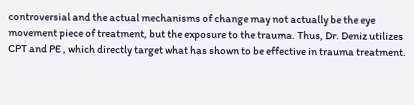controversial and the actual mechanisms of change may not actually be the eye movement piece of treatment, but the exposure to the trauma. Thus, Dr. Deniz utilizes CPT and PE , which directly target what has shown to be effective in trauma treatment.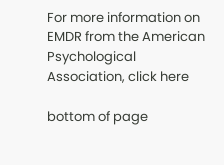For more information on EMDR from the American Psychological Association, click here

bottom of page